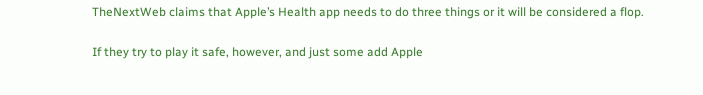TheNextWeb claims that Apple’s Health app needs to do three things or it will be considered a flop.

If they try to play it safe, however, and just some add Apple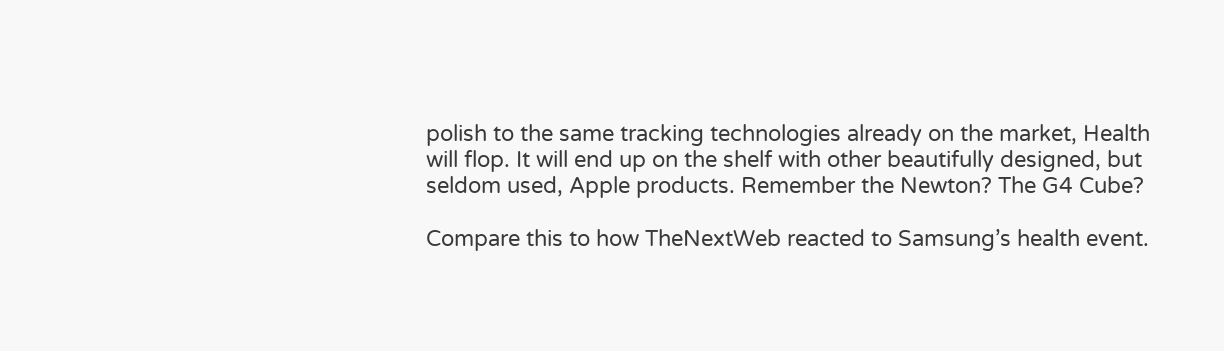polish to the same tracking technologies already on the market, Health will flop. It will end up on the shelf with other beautifully designed, but seldom used, Apple products. Remember the Newton? The G4 Cube?

Compare this to how TheNextWeb reacted to Samsung’s health event.